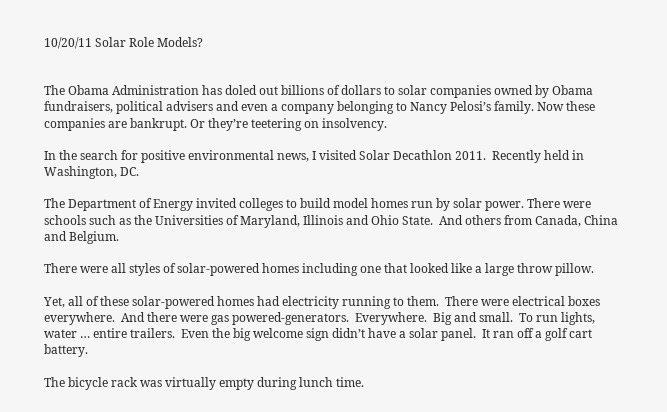10/20/11 Solar Role Models?


The Obama Administration has doled out billions of dollars to solar companies owned by Obama fundraisers, political advisers and even a company belonging to Nancy Pelosi’s family. Now these companies are bankrupt. Or they’re teetering on insolvency.

In the search for positive environmental news, I visited Solar Decathlon 2011.  Recently held in Washington, DC.

The Department of Energy invited colleges to build model homes run by solar power. There were schools such as the Universities of Maryland, Illinois and Ohio State.  And others from Canada, China and Belgium.

There were all styles of solar-powered homes including one that looked like a large throw pillow.

Yet, all of these solar-powered homes had electricity running to them.  There were electrical boxes everywhere.  And there were gas powered-generators.  Everywhere.  Big and small.  To run lights, water … entire trailers.  Even the big welcome sign didn’t have a solar panel.  It ran off a golf cart battery.

The bicycle rack was virtually empty during lunch time.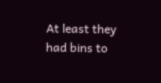At least they had bins to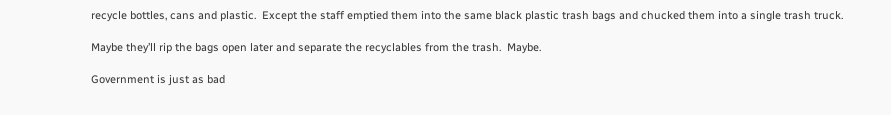recycle bottles, cans and plastic.  Except the staff emptied them into the same black plastic trash bags and chucked them into a single trash truck.

Maybe they’ll rip the bags open later and separate the recyclables from the trash.  Maybe.

Government is just as bad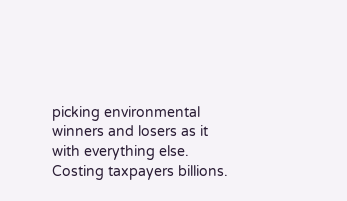picking environmental winners and losers as it with everything else.  Costing taxpayers billions.